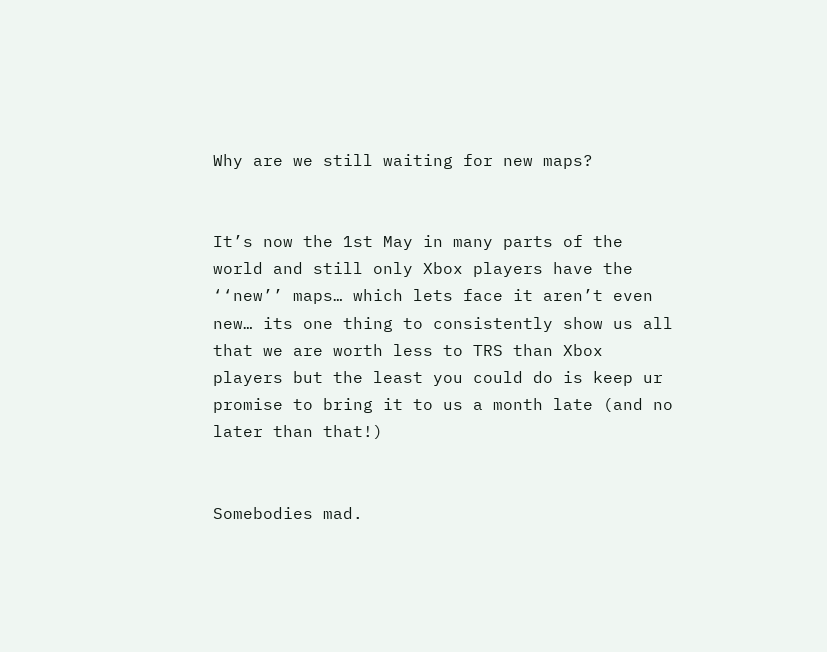Why are we still waiting for new maps?


It’s now the 1st May in many parts of the world and still only Xbox players have the ‘‘new’’ maps… which lets face it aren’t even new… its one thing to consistently show us all that we are worth less to TRS than Xbox players but the least you could do is keep ur promise to bring it to us a month late (and no later than that!)


Somebodies mad.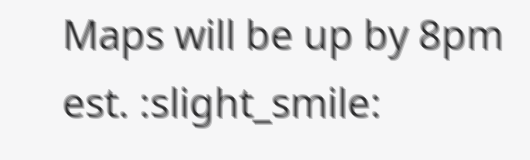Maps will be up by 8pm est. :slight_smile: